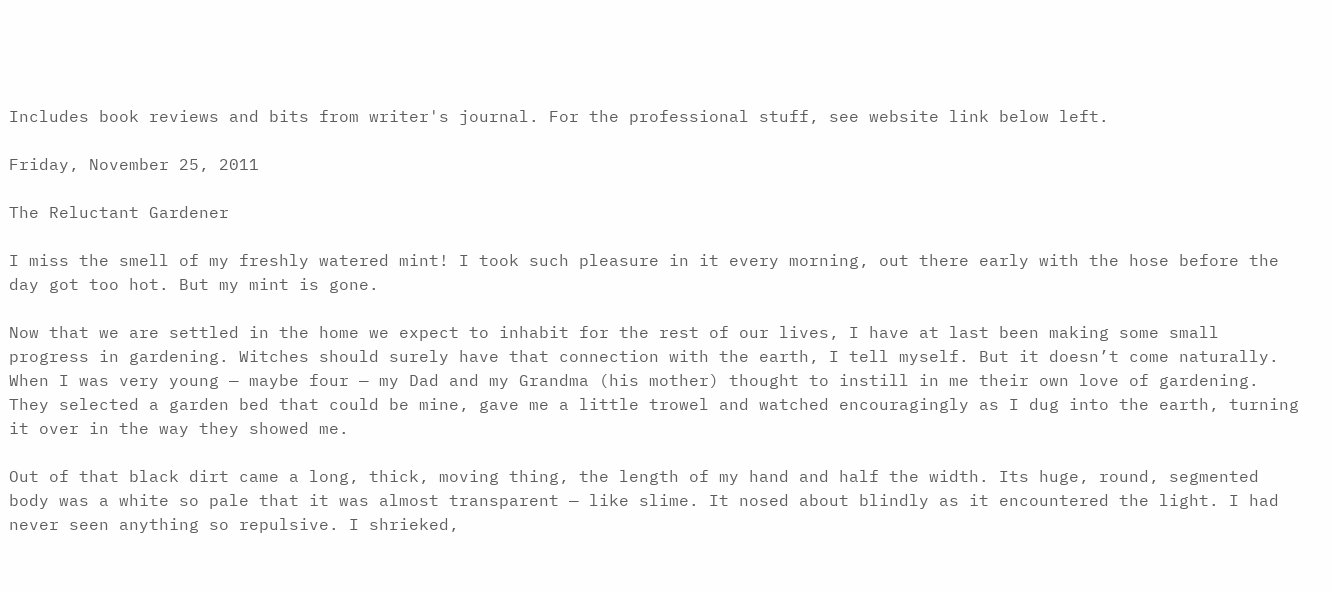Includes book reviews and bits from writer's journal. For the professional stuff, see website link below left.

Friday, November 25, 2011

The Reluctant Gardener

I miss the smell of my freshly watered mint! I took such pleasure in it every morning, out there early with the hose before the day got too hot. But my mint is gone.

Now that we are settled in the home we expect to inhabit for the rest of our lives, I have at last been making some small progress in gardening. Witches should surely have that connection with the earth, I tell myself. But it doesn’t come naturally. When I was very young — maybe four — my Dad and my Grandma (his mother) thought to instill in me their own love of gardening. They selected a garden bed that could be mine, gave me a little trowel and watched encouragingly as I dug into the earth, turning it over in the way they showed me.

Out of that black dirt came a long, thick, moving thing, the length of my hand and half the width. Its huge, round, segmented body was a white so pale that it was almost transparent — like slime. It nosed about blindly as it encountered the light. I had never seen anything so repulsive. I shrieked,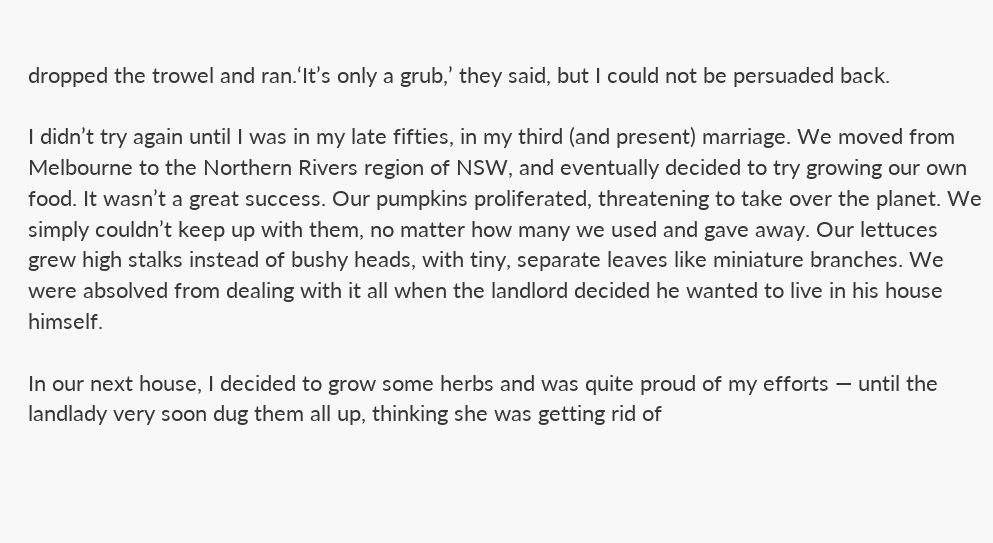dropped the trowel and ran.‘It’s only a grub,’ they said, but I could not be persuaded back.

I didn’t try again until I was in my late fifties, in my third (and present) marriage. We moved from Melbourne to the Northern Rivers region of NSW, and eventually decided to try growing our own food. It wasn’t a great success. Our pumpkins proliferated, threatening to take over the planet. We simply couldn’t keep up with them, no matter how many we used and gave away. Our lettuces grew high stalks instead of bushy heads, with tiny, separate leaves like miniature branches. We were absolved from dealing with it all when the landlord decided he wanted to live in his house himself.

In our next house, I decided to grow some herbs and was quite proud of my efforts — until the landlady very soon dug them all up, thinking she was getting rid of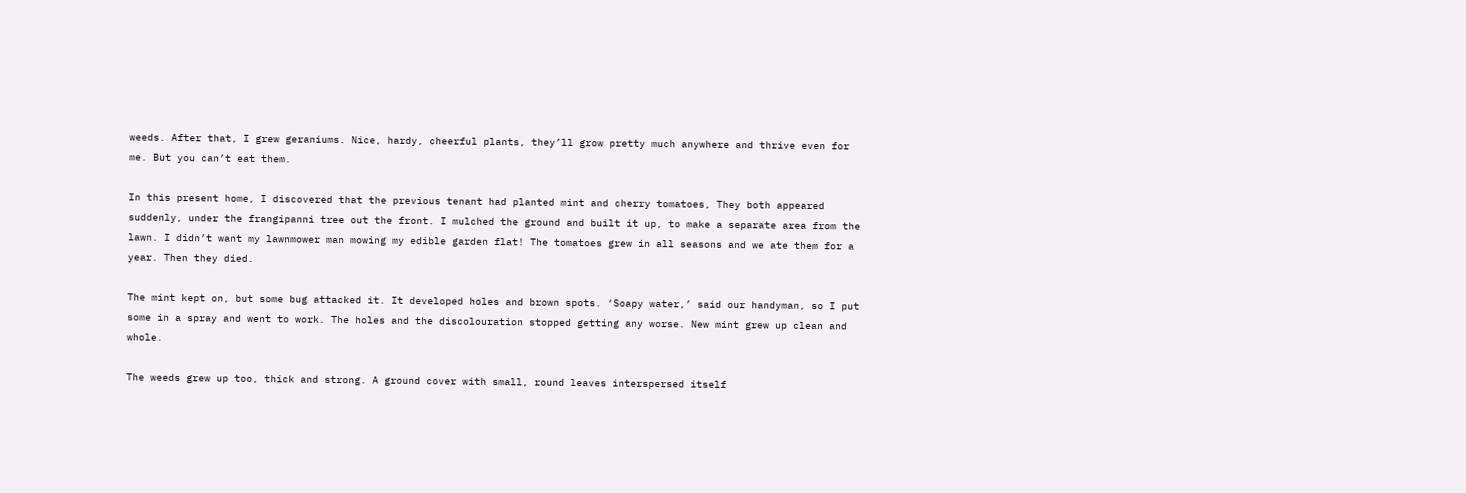weeds. After that, I grew geraniums. Nice, hardy, cheerful plants, they’ll grow pretty much anywhere and thrive even for me. But you can’t eat them.

In this present home, I discovered that the previous tenant had planted mint and cherry tomatoes, They both appeared suddenly, under the frangipanni tree out the front. I mulched the ground and built it up, to make a separate area from the lawn. I didn’t want my lawnmower man mowing my edible garden flat! The tomatoes grew in all seasons and we ate them for a year. Then they died.

The mint kept on, but some bug attacked it. It developed holes and brown spots. ‘Soapy water,’ said our handyman, so I put some in a spray and went to work. The holes and the discolouration stopped getting any worse. New mint grew up clean and whole.

The weeds grew up too, thick and strong. A ground cover with small, round leaves interspersed itself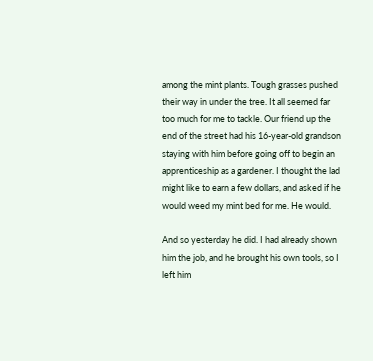among the mint plants. Tough grasses pushed their way in under the tree. It all seemed far too much for me to tackle. Our friend up the end of the street had his 16-year-old grandson staying with him before going off to begin an apprenticeship as a gardener. I thought the lad might like to earn a few dollars, and asked if he would weed my mint bed for me. He would.

And so yesterday he did. I had already shown him the job, and he brought his own tools, so I left him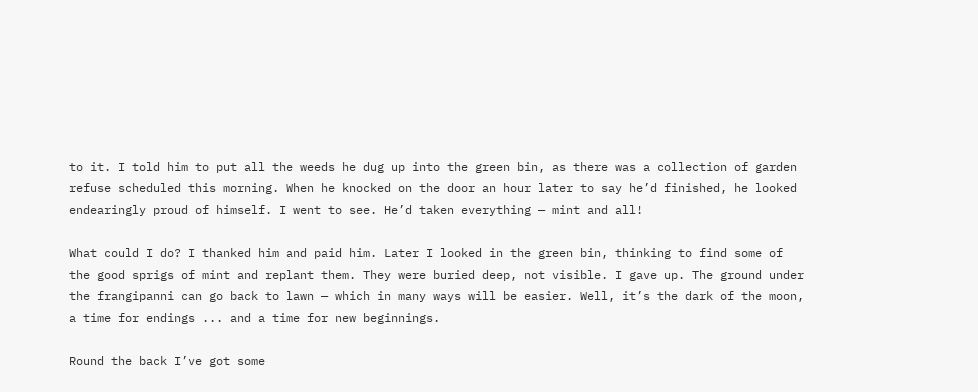to it. I told him to put all the weeds he dug up into the green bin, as there was a collection of garden refuse scheduled this morning. When he knocked on the door an hour later to say he’d finished, he looked endearingly proud of himself. I went to see. He’d taken everything — mint and all!

What could I do? I thanked him and paid him. Later I looked in the green bin, thinking to find some of the good sprigs of mint and replant them. They were buried deep, not visible. I gave up. The ground under the frangipanni can go back to lawn — which in many ways will be easier. Well, it’s the dark of the moon, a time for endings ... and a time for new beginnings.

Round the back I’ve got some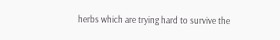herbs which are trying hard to survive the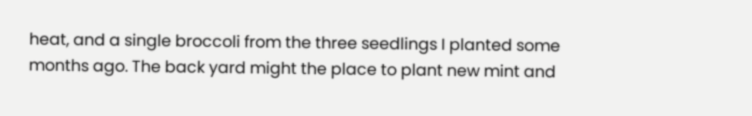heat, and a single broccoli from the three seedlings I planted some months ago. The back yard might the place to plant new mint and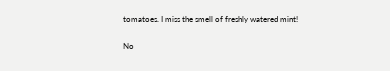tomatoes. I miss the smell of freshly watered mint!

No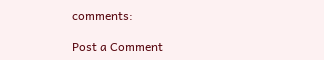comments:

Post a Comment